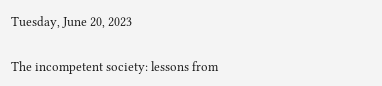Tuesday, June 20, 2023

The incompetent society: lessons from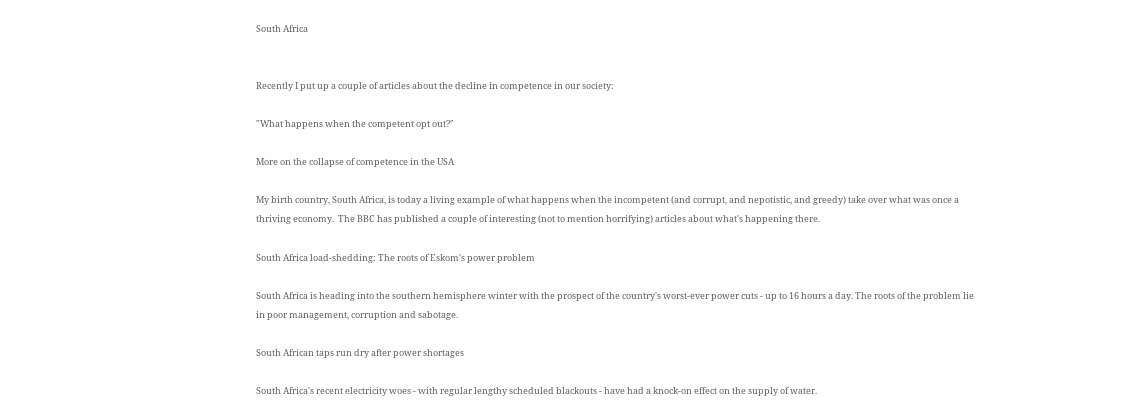South Africa


Recently I put up a couple of articles about the decline in competence in our society:

"What happens when the competent opt out?"

More on the collapse of competence in the USA

My birth country, South Africa, is today a living example of what happens when the incompetent (and corrupt, and nepotistic, and greedy) take over what was once a thriving economy.  The BBC has published a couple of interesting (not to mention horrifying) articles about what's happening there.

South Africa load-shedding: The roots of Eskom's power problem

South Africa is heading into the southern hemisphere winter with the prospect of the country's worst-ever power cuts - up to 16 hours a day. The roots of the problem lie in poor management, corruption and sabotage.

South African taps run dry after power shortages

South Africa's recent electricity woes - with regular lengthy scheduled blackouts - have had a knock-on effect on the supply of water.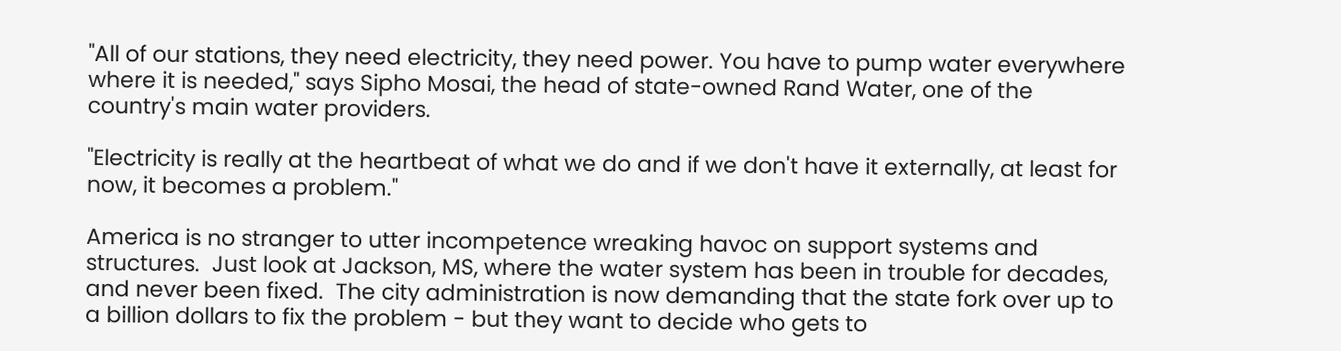"All of our stations, they need electricity, they need power. You have to pump water everywhere where it is needed," says Sipho Mosai, the head of state-owned Rand Water, one of the country's main water providers.

"Electricity is really at the heartbeat of what we do and if we don't have it externally, at least for now, it becomes a problem."

America is no stranger to utter incompetence wreaking havoc on support systems and structures.  Just look at Jackson, MS, where the water system has been in trouble for decades, and never been fixed.  The city administration is now demanding that the state fork over up to a billion dollars to fix the problem - but they want to decide who gets to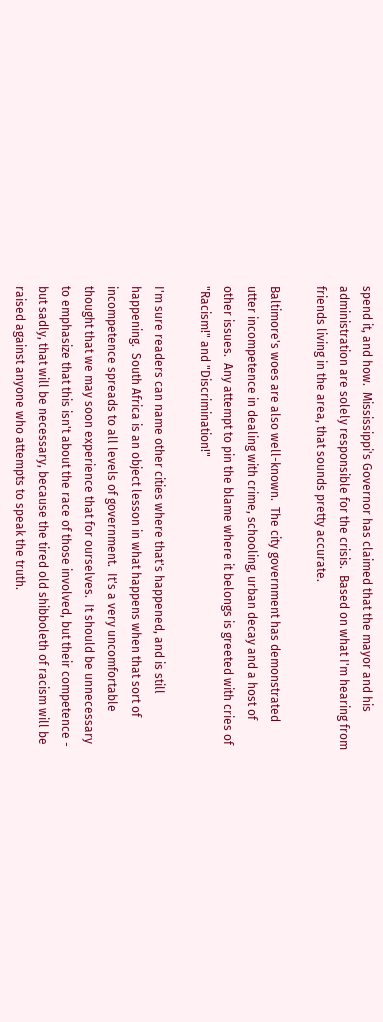spend it, and how.  Mississippi's Governor has claimed that the mayor and his administration are solely responsible for the crisis.  Based on what I'm hearing from friends living in the area, that sounds pretty accurate.

Baltimore's woes are also well-known.  The city government has demonstrated utter incompetence in dealing with crime, schooling, urban decay and a host of other issues.  Any attempt to pin the blame where it belongs is greeted with cries of "Racism!" and "Discrimination!"

I'm sure readers can name other cities where that's happened, and is still happening.  South Africa is an object lesson in what happens when that sort of incompetence spreads to all levels of government.  It's a very uncomfortable thought that we may soon experience that for ourselves.  It should be unnecessary to emphasize that this isn't about the race of those involved, but their competence - but sadly, that will be necessary, because the tired old shibboleth of racism will be raised against anyone who attempts to speak the truth.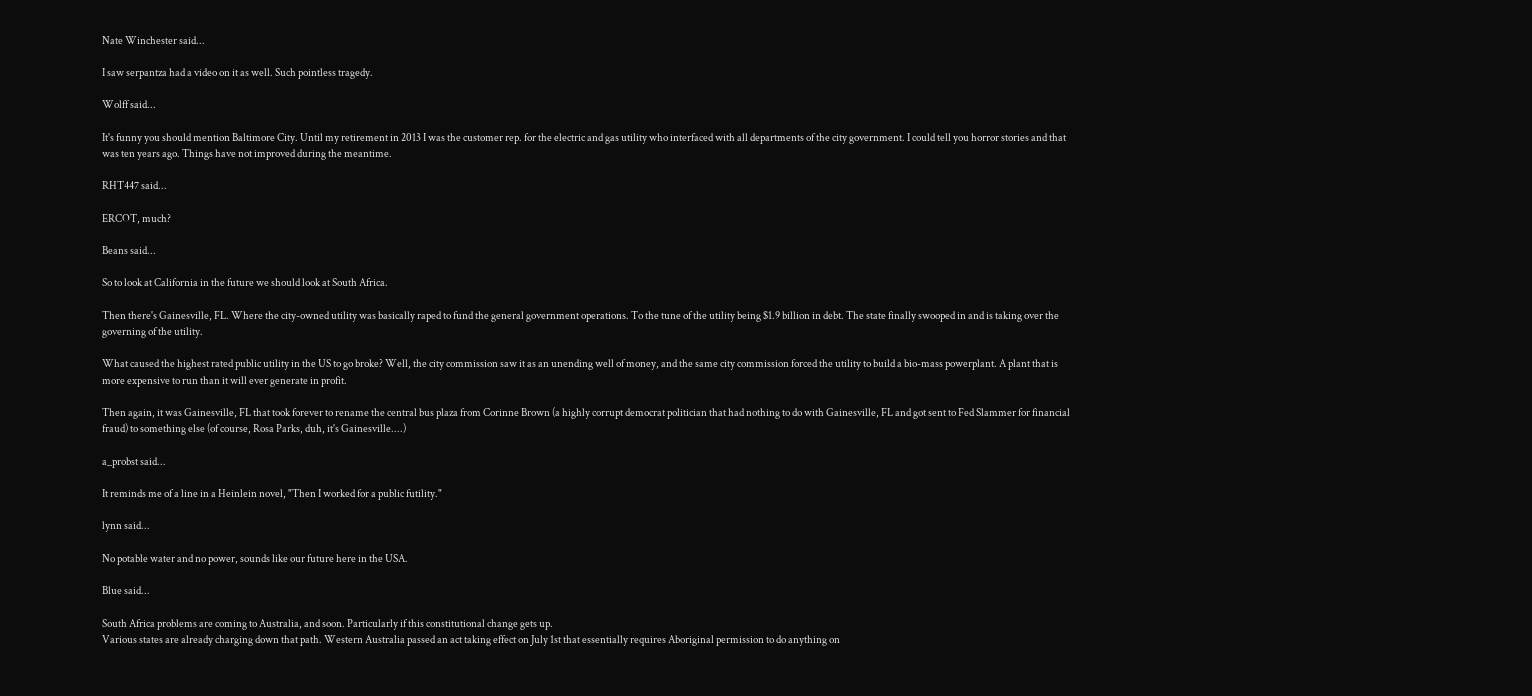Nate Winchester said...

I saw serpantza had a video on it as well. Such pointless tragedy.

Wolff said...

It's funny you should mention Baltimore City. Until my retirement in 2013 I was the customer rep. for the electric and gas utility who interfaced with all departments of the city government. I could tell you horror stories and that was ten years ago. Things have not improved during the meantime.

RHT447 said...

ERCOT, much?

Beans said...

So to look at California in the future we should look at South Africa.

Then there's Gainesville, FL. Where the city-owned utility was basically raped to fund the general government operations. To the tune of the utility being $1.9 billion in debt. The state finally swooped in and is taking over the governing of the utility.

What caused the highest rated public utility in the US to go broke? Well, the city commission saw it as an unending well of money, and the same city commission forced the utility to build a bio-mass powerplant. A plant that is more expensive to run than it will ever generate in profit.

Then again, it was Gainesville, FL that took forever to rename the central bus plaza from Corinne Brown (a highly corrupt democrat politician that had nothing to do with Gainesville, FL and got sent to Fed Slammer for financial fraud) to something else (of course, Rosa Parks, duh, it's Gainesville....)

a_probst said...

It reminds me of a line in a Heinlein novel, "Then I worked for a public futility."

lynn said...

No potable water and no power, sounds like our future here in the USA.

Blue said...

South Africa problems are coming to Australia, and soon. Particularly if this constitutional change gets up.
Various states are already charging down that path. Western Australia passed an act taking effect on July 1st that essentially requires Aboriginal permission to do anything on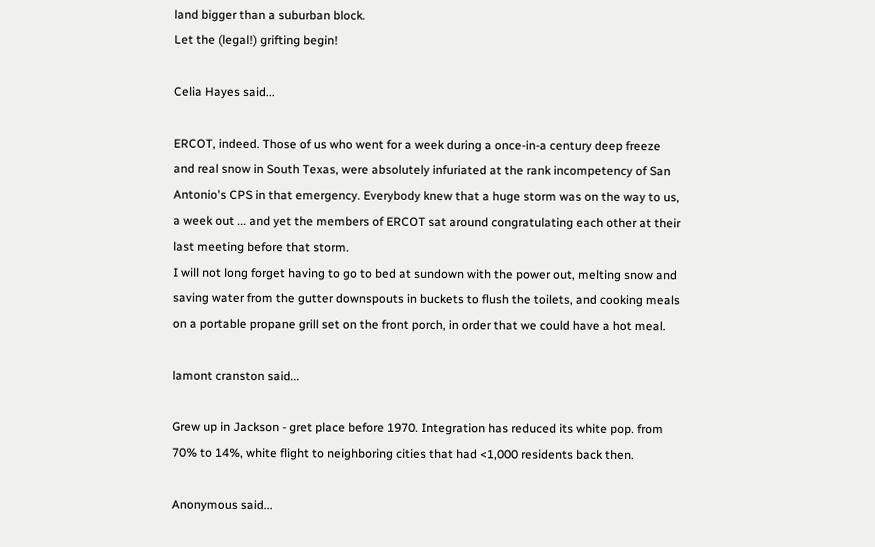land bigger than a suburban block.
Let the (legal!) grifting begin!

Celia Hayes said...

ERCOT, indeed. Those of us who went for a week during a once-in-a century deep freeze and real snow in South Texas, were absolutely infuriated at the rank incompetency of San Antonio's CPS in that emergency. Everybody knew that a huge storm was on the way to us, a week out ... and yet the members of ERCOT sat around congratulating each other at their last meeting before that storm.
I will not long forget having to go to bed at sundown with the power out, melting snow and saving water from the gutter downspouts in buckets to flush the toilets, and cooking meals on a portable propane grill set on the front porch, in order that we could have a hot meal.

lamont cranston said...

Grew up in Jackson - gret place before 1970. Integration has reduced its white pop. from 70% to 14%, white flight to neighboring cities that had <1,000 residents back then.

Anonymous said...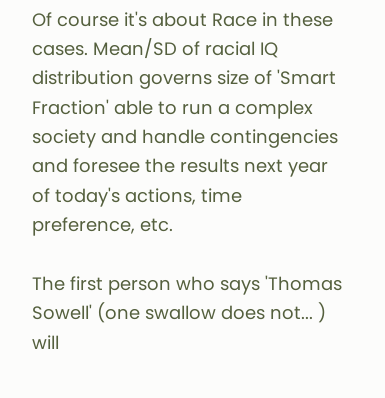Of course it's about Race in these cases. Mean/SD of racial IQ distribution governs size of 'Smart Fraction' able to run a complex society and handle contingencies and foresee the results next year of today's actions, time preference, etc.

The first person who says 'Thomas Sowell' (one swallow does not... ) will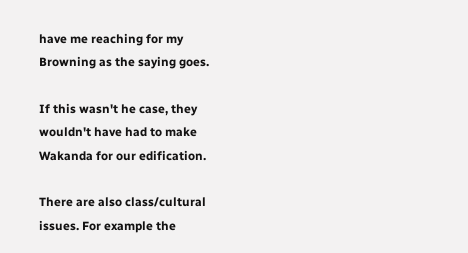have me reaching for my Browning as the saying goes.

If this wasn't he case, they wouldn't have had to make Wakanda for our edification.

There are also class/cultural issues. For example the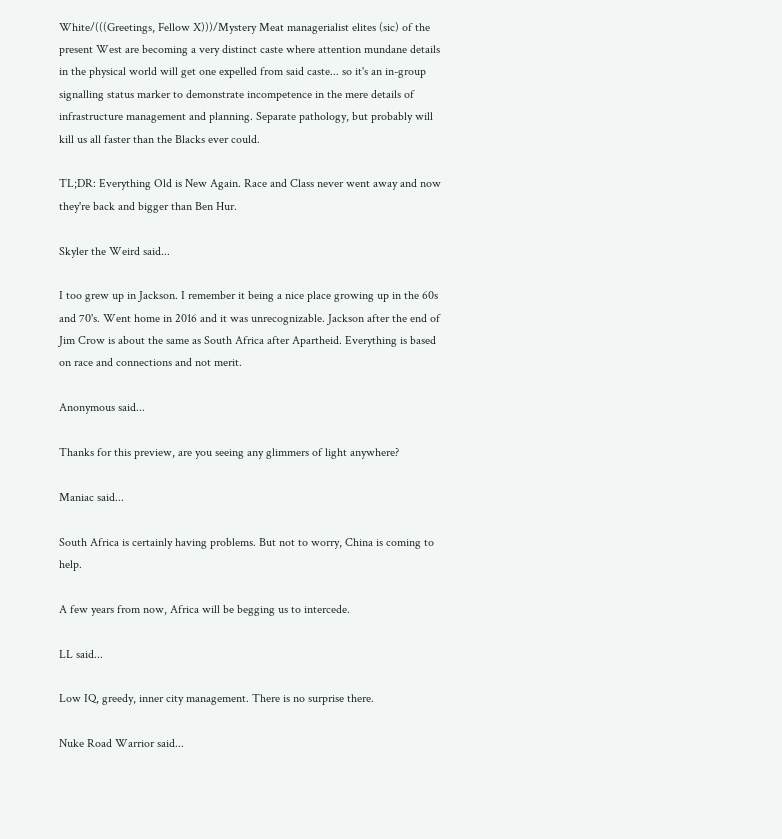White/(((Greetings, Fellow X)))/Mystery Meat managerialist elites (sic) of the present West are becoming a very distinct caste where attention mundane details in the physical world will get one expelled from said caste... so it's an in-group signalling status marker to demonstrate incompetence in the mere details of infrastructure management and planning. Separate pathology, but probably will kill us all faster than the Blacks ever could.

TL;DR: Everything Old is New Again. Race and Class never went away and now they're back and bigger than Ben Hur.

Skyler the Weird said...

I too grew up in Jackson. I remember it being a nice place growing up in the 60s and 70's. Went home in 2016 and it was unrecognizable. Jackson after the end of Jim Crow is about the same as South Africa after Apartheid. Everything is based on race and connections and not merit.

Anonymous said...

Thanks for this preview, are you seeing any glimmers of light anywhere?

Maniac said...

South Africa is certainly having problems. But not to worry, China is coming to help.

A few years from now, Africa will be begging us to intercede.

LL said...

Low IQ, greedy, inner city management. There is no surprise there.

Nuke Road Warrior said...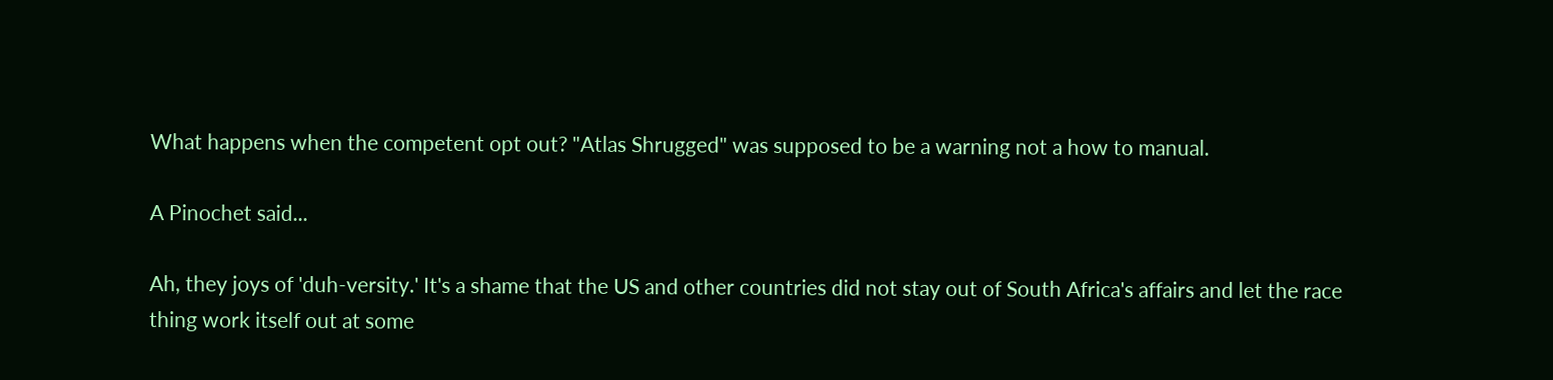What happens when the competent opt out? "Atlas Shrugged" was supposed to be a warning not a how to manual.

A Pinochet said...

Ah, they joys of 'duh-versity.' It's a shame that the US and other countries did not stay out of South Africa's affairs and let the race thing work itself out at some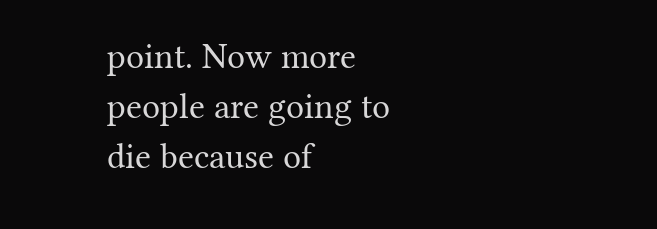point. Now more people are going to die because of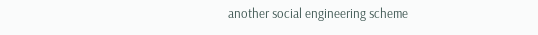another social engineering scheme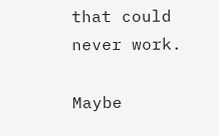that could never work.

Maybe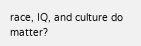race, IQ, and culture do matter?